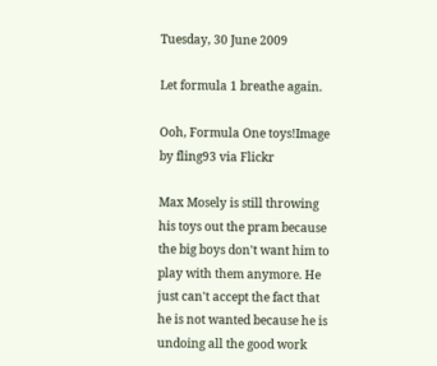Tuesday, 30 June 2009

Let formula 1 breathe again.

Ooh, Formula One toys!Image by fling93 via Flickr

Max Mosely is still throwing his toys out the pram because the big boys don't want him to play with them anymore. He just can't accept the fact that he is not wanted because he is undoing all the good work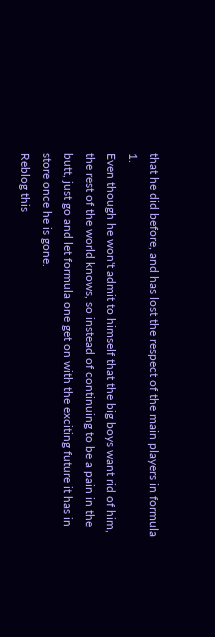that he did before, and has lost the respect of the main players in formula 1.
Even though he won't admit to himself that the big boys want rid of him, the rest of the world knows, so instead of continuing to be a pain in the butt, just go and let formula one get on with the exciting future it has in store once he is gone.
Reblog this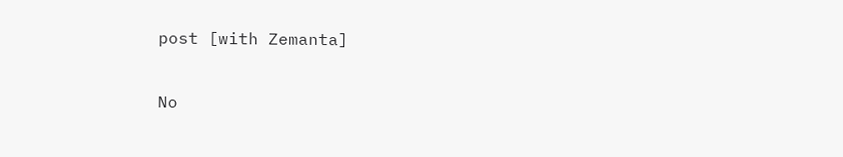post [with Zemanta]

No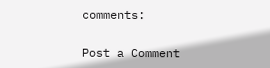comments:

Post a Comment